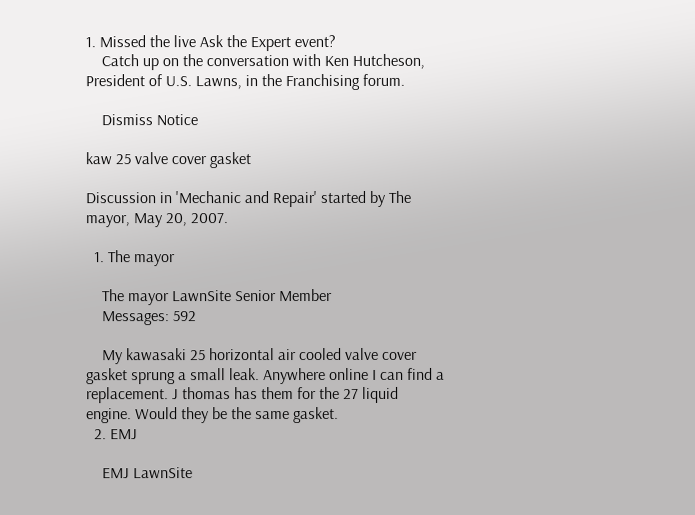1. Missed the live Ask the Expert event?
    Catch up on the conversation with Ken Hutcheson, President of U.S. Lawns, in the Franchising forum.

    Dismiss Notice

kaw 25 valve cover gasket

Discussion in 'Mechanic and Repair' started by The mayor, May 20, 2007.

  1. The mayor

    The mayor LawnSite Senior Member
    Messages: 592

    My kawasaki 25 horizontal air cooled valve cover gasket sprung a small leak. Anywhere online I can find a replacement. J thomas has them for the 27 liquid engine. Would they be the same gasket.
  2. EMJ

    EMJ LawnSite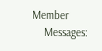Member
    Messages: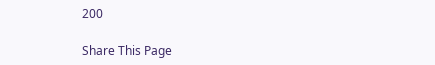200

Share This Page